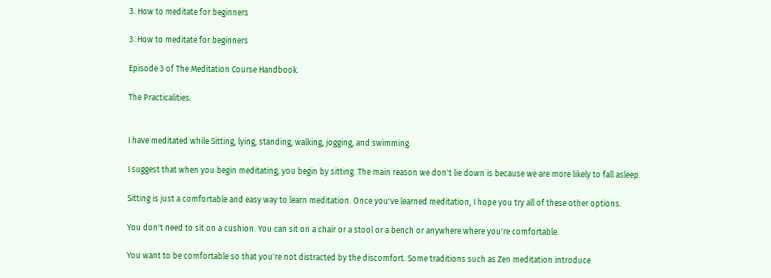3. How to meditate for beginners

3. How to meditate for beginners

Episode 3 of The Meditation Course Handbook.

The Practicalities.


I have meditated while Sitting, lying, standing, walking, jogging, and swimming.

I suggest that when you begin meditating, you begin by sitting. The main reason we don't lie down is because we are more likely to fall asleep.

Sitting is just a comfortable and easy way to learn meditation. Once you've learned meditation, I hope you try all of these other options.

You don't need to sit on a cushion. You can sit on a chair or a stool or a bench or anywhere where you're comfortable.

You want to be comfortable so that you're not distracted by the discomfort. Some traditions such as Zen meditation introduce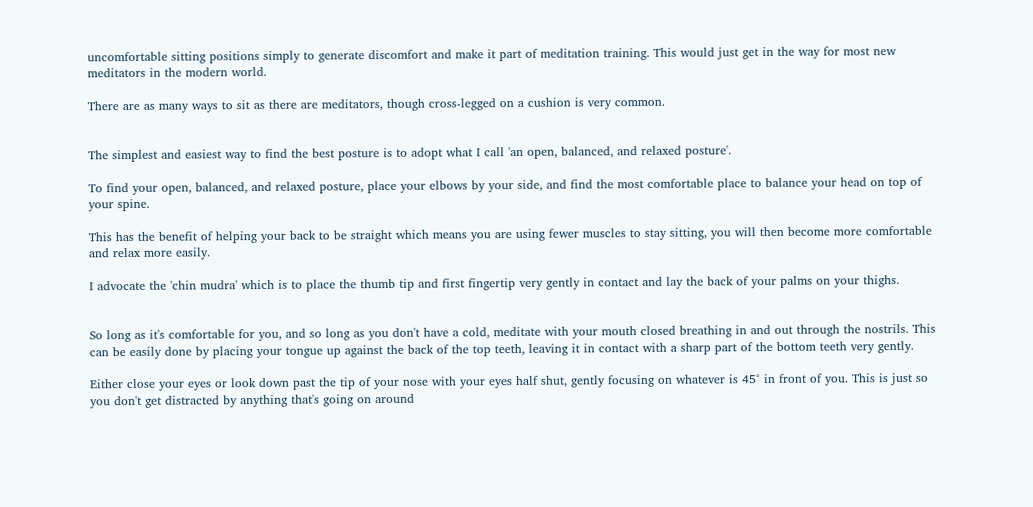uncomfortable sitting positions simply to generate discomfort and make it part of meditation training. This would just get in the way for most new meditators in the modern world.

There are as many ways to sit as there are meditators, though cross-legged on a cushion is very common.


The simplest and easiest way to find the best posture is to adopt what I call 'an open, balanced, and relaxed posture'.

To find your open, balanced, and relaxed posture, place your elbows by your side, and find the most comfortable place to balance your head on top of your spine.

This has the benefit of helping your back to be straight which means you are using fewer muscles to stay sitting, you will then become more comfortable and relax more easily.

I advocate the 'chin mudra' which is to place the thumb tip and first fingertip very gently in contact and lay the back of your palms on your thighs.


So long as it's comfortable for you, and so long as you don't have a cold, meditate with your mouth closed breathing in and out through the nostrils. This can be easily done by placing your tongue up against the back of the top teeth, leaving it in contact with a sharp part of the bottom teeth very gently.

Either close your eyes or look down past the tip of your nose with your eyes half shut, gently focusing on whatever is 45° in front of you. This is just so you don't get distracted by anything that's going on around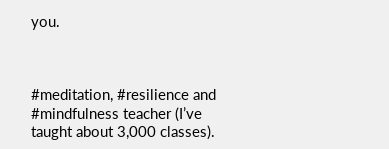you.



#meditation, #resilience and #mindfulness teacher (I’ve taught about 3,000 classes).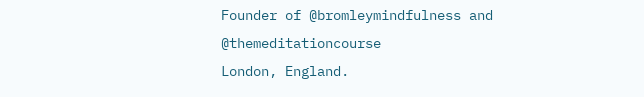Founder of @bromleymindfulness and @themeditationcourse
London, England.